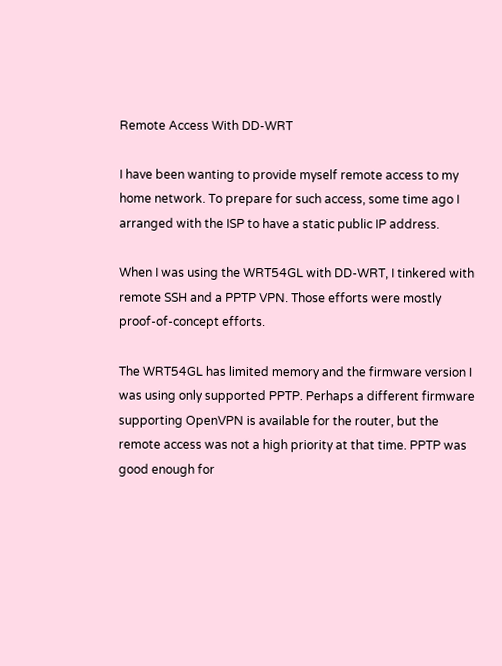Remote Access With DD-WRT

I have been wanting to provide myself remote access to my home network. To prepare for such access, some time ago I arranged with the ISP to have a static public IP address.

When I was using the WRT54GL with DD-WRT, I tinkered with remote SSH and a PPTP VPN. Those efforts were mostly proof-of-concept efforts.

The WRT54GL has limited memory and the firmware version I was using only supported PPTP. Perhaps a different firmware supporting OpenVPN is available for the router, but the remote access was not a high priority at that time. PPTP was good enough for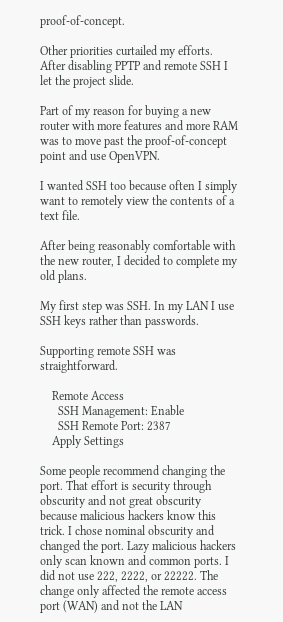proof-of-concept.

Other priorities curtailed my efforts. After disabling PPTP and remote SSH I let the project slide.

Part of my reason for buying a new router with more features and more RAM was to move past the proof-of-concept point and use OpenVPN.

I wanted SSH too because often I simply want to remotely view the contents of a text file.

After being reasonably comfortable with the new router, I decided to complete my old plans.

My first step was SSH. In my LAN I use SSH keys rather than passwords.

Supporting remote SSH was straightforward.

    Remote Access
      SSH Management: Enable
      SSH Remote Port: 2387
    Apply Settings

Some people recommend changing the port. That effort is security through obscurity and not great obscurity because malicious hackers know this trick. I chose nominal obscurity and changed the port. Lazy malicious hackers only scan known and common ports. I did not use 222, 2222, or 22222. The change only affected the remote access port (WAN) and not the LAN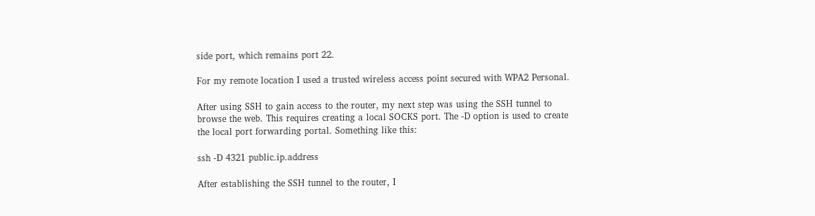side port, which remains port 22.

For my remote location I used a trusted wireless access point secured with WPA2 Personal.

After using SSH to gain access to the router, my next step was using the SSH tunnel to browse the web. This requires creating a local SOCKS port. The -D option is used to create the local port forwarding portal. Something like this:

ssh -D 4321 public.ip.address

After establishing the SSH tunnel to the router, I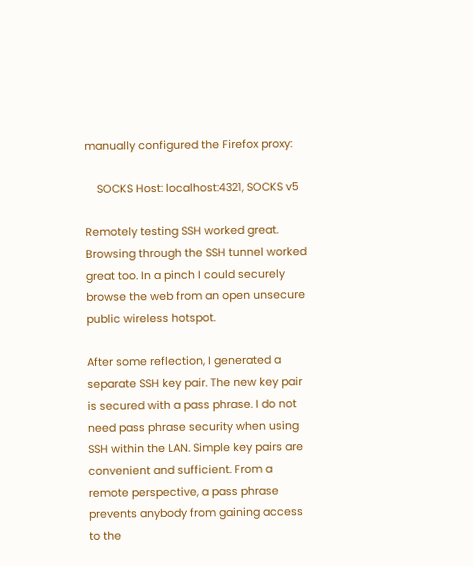manually configured the Firefox proxy:

    SOCKS Host: localhost:4321, SOCKS v5

Remotely testing SSH worked great. Browsing through the SSH tunnel worked great too. In a pinch I could securely browse the web from an open unsecure public wireless hotspot.

After some reflection, I generated a separate SSH key pair. The new key pair is secured with a pass phrase. I do not need pass phrase security when using SSH within the LAN. Simple key pairs are convenient and sufficient. From a remote perspective, a pass phrase prevents anybody from gaining access to the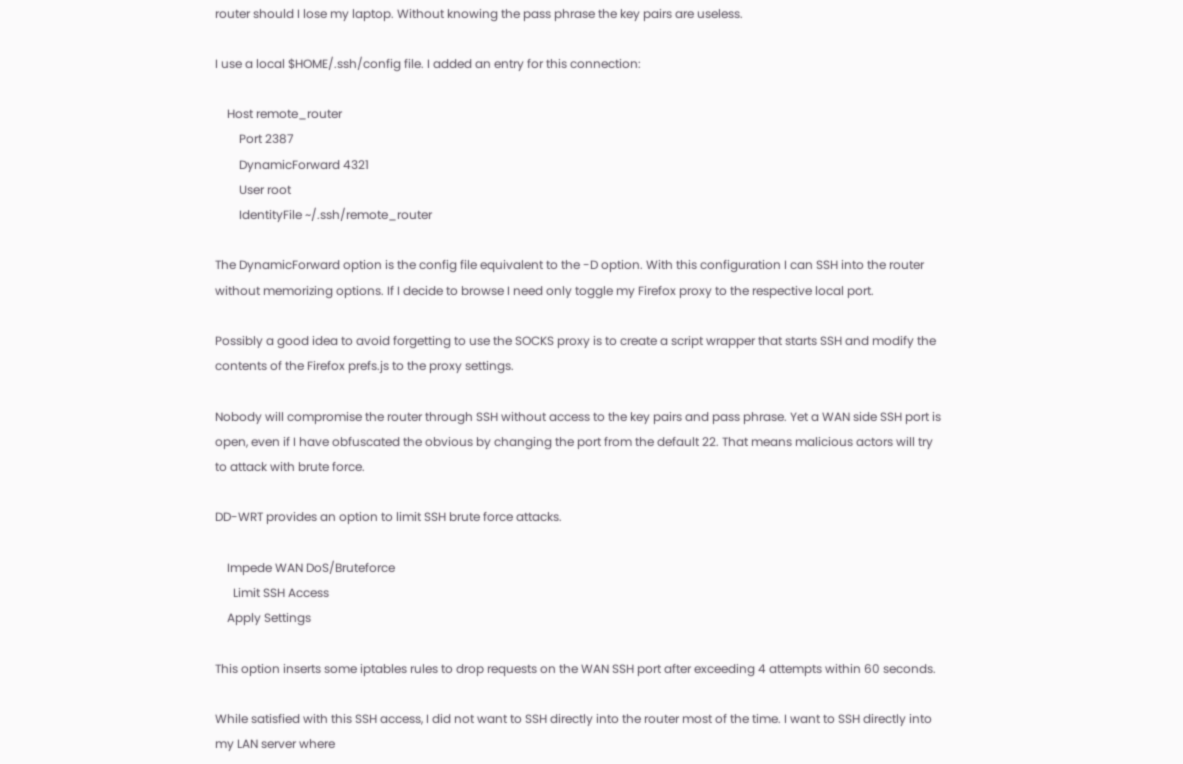router should I lose my laptop. Without knowing the pass phrase the key pairs are useless.

I use a local $HOME/.ssh/config file. I added an entry for this connection:

    Host remote_router
        Port 2387
        DynamicForward 4321
        User root
        IdentityFile ~/.ssh/remote_router

The DynamicForward option is the config file equivalent to the -D option. With this configuration I can SSH into the router without memorizing options. If I decide to browse I need only toggle my Firefox proxy to the respective local port.

Possibly a good idea to avoid forgetting to use the SOCKS proxy is to create a script wrapper that starts SSH and modify the contents of the Firefox prefs.js to the proxy settings.

Nobody will compromise the router through SSH without access to the key pairs and pass phrase. Yet a WAN side SSH port is open, even if I have obfuscated the obvious by changing the port from the default 22. That means malicious actors will try to attack with brute force.

DD-WRT provides an option to limit SSH brute force attacks.

    Impede WAN DoS/Bruteforce
      Limit SSH Access
    Apply Settings

This option inserts some iptables rules to drop requests on the WAN SSH port after exceeding 4 attempts within 60 seconds.

While satisfied with this SSH access, I did not want to SSH directly into the router most of the time. I want to SSH directly into my LAN server where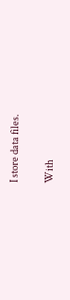I store data files.

With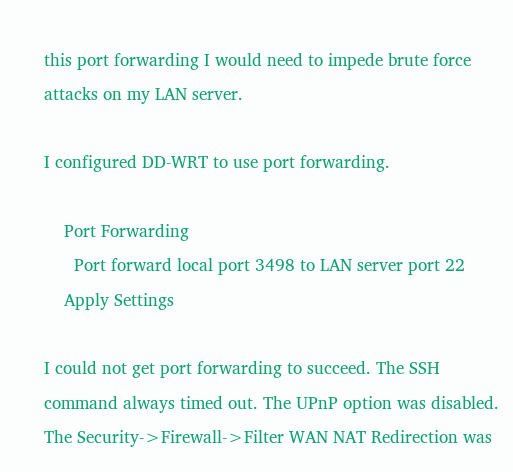this port forwarding I would need to impede brute force attacks on my LAN server.

I configured DD-WRT to use port forwarding.

    Port Forwarding
      Port forward local port 3498 to LAN server port 22
    Apply Settings

I could not get port forwarding to succeed. The SSH command always timed out. The UPnP option was disabled. The Security->Firewall->Filter WAN NAT Redirection was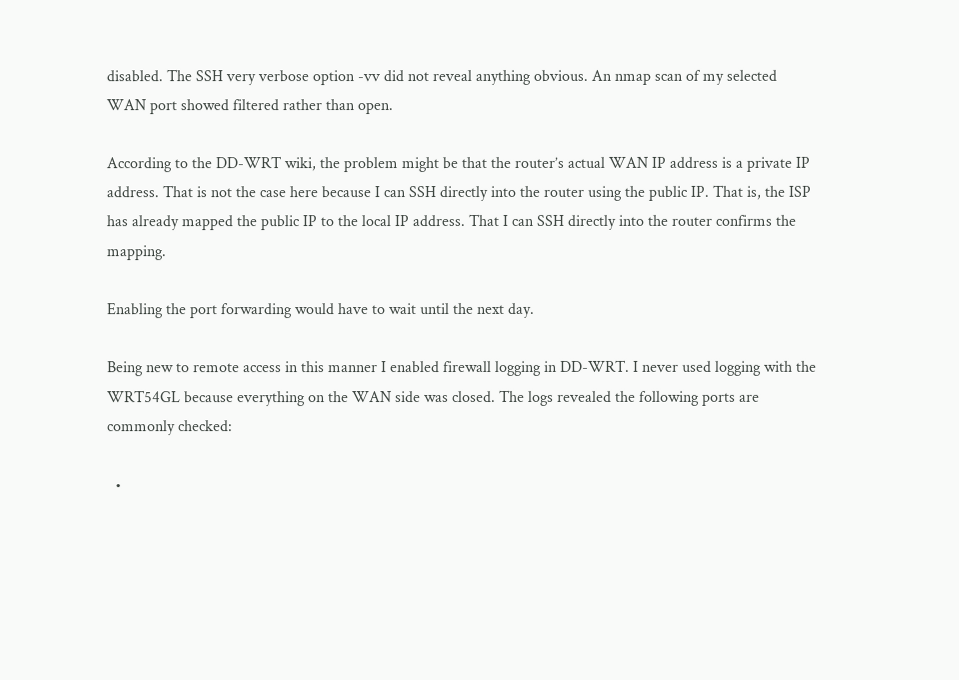disabled. The SSH very verbose option -vv did not reveal anything obvious. An nmap scan of my selected WAN port showed filtered rather than open.

According to the DD-WRT wiki, the problem might be that the router’s actual WAN IP address is a private IP address. That is not the case here because I can SSH directly into the router using the public IP. That is, the ISP has already mapped the public IP to the local IP address. That I can SSH directly into the router confirms the mapping.

Enabling the port forwarding would have to wait until the next day.

Being new to remote access in this manner I enabled firewall logging in DD-WRT. I never used logging with the WRT54GL because everything on the WAN side was closed. The logs revealed the following ports are commonly checked:

  •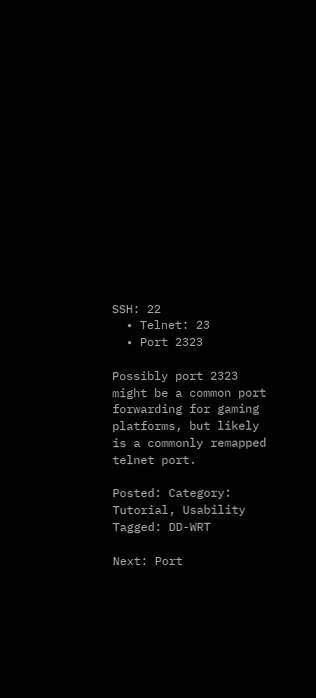SSH: 22
  • Telnet: 23
  • Port 2323

Possibly port 2323 might be a common port forwarding for gaming platforms, but likely is a commonly remapped telnet port.

Posted: Category: Tutorial, Usability Tagged: DD-WRT

Next: Port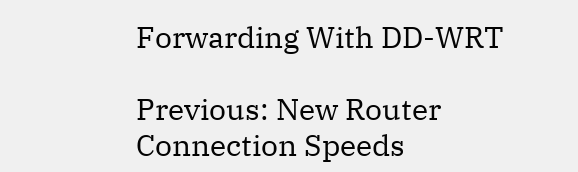Forwarding With DD-WRT

Previous: New Router Connection Speeds